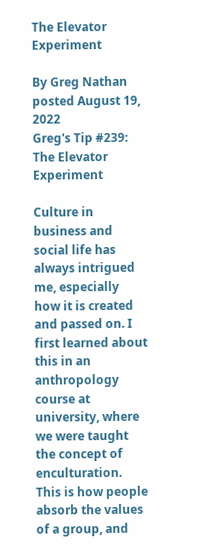The Elevator Experiment

By Greg Nathan posted August 19, 2022
Greg's Tip #239: The Elevator Experiment

Culture in business and social life has always intrigued me, especially how it is created and passed on. I first learned about this in an anthropology course at university, where we were taught the concept of enculturation. This is how people absorb the values of a group, and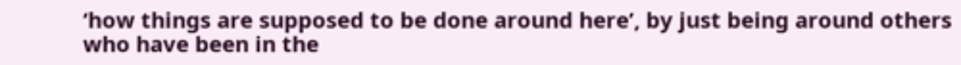‘how things are supposed to be done around here’, by just being around others who have been in the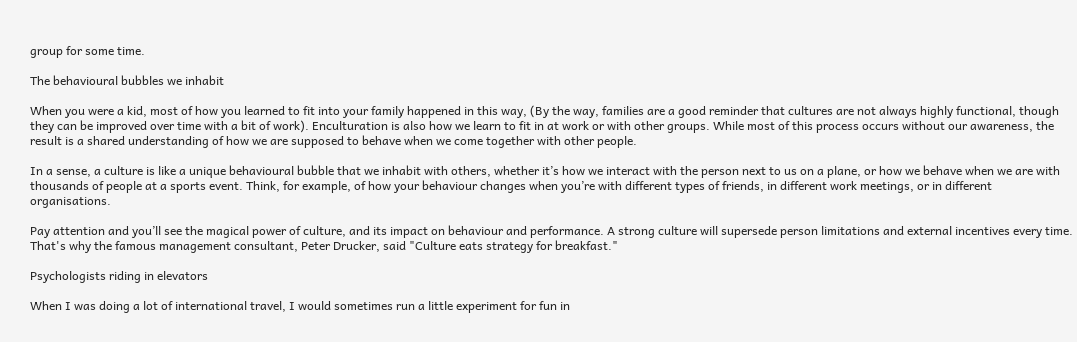group for some time.

The behavioural bubbles we inhabit

When you were a kid, most of how you learned to fit into your family happened in this way, (By the way, families are a good reminder that cultures are not always highly functional, though they can be improved over time with a bit of work). Enculturation is also how we learn to fit in at work or with other groups. While most of this process occurs without our awareness, the result is a shared understanding of how we are supposed to behave when we come together with other people.

In a sense, a culture is like a unique behavioural bubble that we inhabit with others, whether it’s how we interact with the person next to us on a plane, or how we behave when we are with thousands of people at a sports event. Think, for example, of how your behaviour changes when you’re with different types of friends, in different work meetings, or in different organisations.

Pay attention and you’ll see the magical power of culture, and its impact on behaviour and performance. A strong culture will supersede person limitations and external incentives every time. That's why the famous management consultant, Peter Drucker, said "Culture eats strategy for breakfast."

Psychologists riding in elevators

When I was doing a lot of international travel, I would sometimes run a little experiment for fun in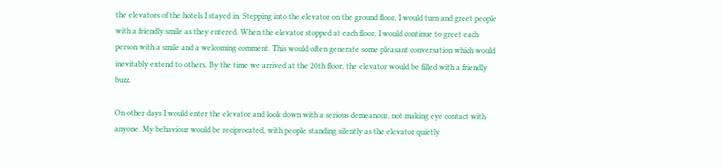the elevators of the hotels I stayed in. Stepping into the elevator on the ground floor, I would turn and greet people with a friendly smile as they entered. When the elevator stopped at each floor, I would continue to greet each person with a smile and a welcoming comment. This would often generate some pleasant conversation which would inevitably extend to others. By the time we arrived at the 20th floor, the elevator would be filled with a friendly buzz.

On other days I would enter the elevator and look down with a serious demeanour, not making eye contact with anyone. My behaviour would be reciprocated, with people standing silently as the elevator quietly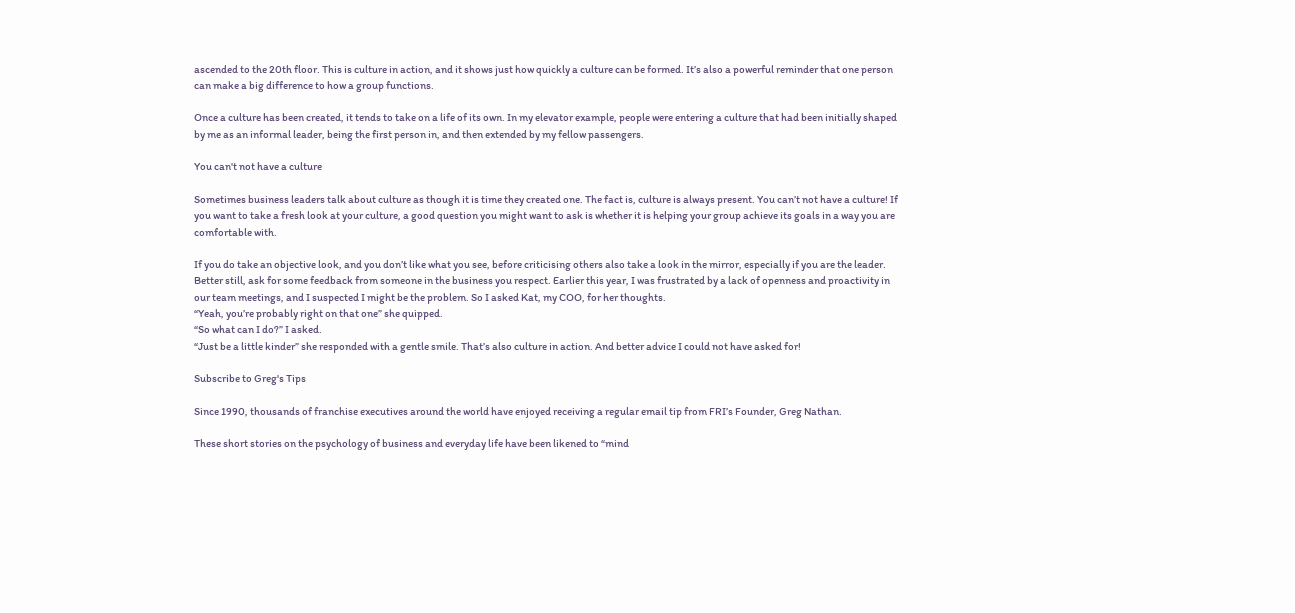ascended to the 20th floor. This is culture in action, and it shows just how quickly a culture can be formed. It’s also a powerful reminder that one person can make a big difference to how a group functions.

Once a culture has been created, it tends to take on a life of its own. In my elevator example, people were entering a culture that had been initially shaped by me as an informal leader, being the first person in, and then extended by my fellow passengers.

You can't not have a culture

Sometimes business leaders talk about culture as though it is time they created one. The fact is, culture is always present. You can’t not have a culture! If you want to take a fresh look at your culture, a good question you might want to ask is whether it is helping your group achieve its goals in a way you are comfortable with.

If you do take an objective look, and you don’t like what you see, before criticising others also take a look in the mirror, especially if you are the leader. Better still, ask for some feedback from someone in the business you respect. Earlier this year, I was frustrated by a lack of openness and proactivity in our team meetings, and I suspected I might be the problem. So I asked Kat, my COO, for her thoughts.
“Yeah, you’re probably right on that one” she quipped.
“So what can I do?” I asked.
“Just be a little kinder” she responded with a gentle smile. That’s also culture in action. And better advice I could not have asked for!

Subscribe to Greg's Tips

Since 1990, thousands of franchise executives around the world have enjoyed receiving a regular email tip from FRI’s Founder, Greg Nathan.

These short stories on the psychology of business and everyday life have been likened to “mind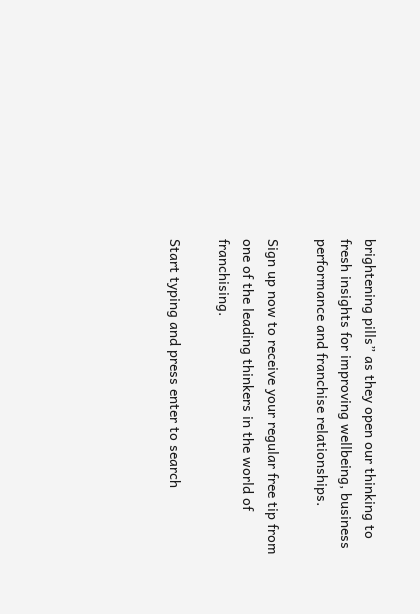brightening pills” as they open our thinking to fresh insights for improving wellbeing, business performance and franchise relationships.

Sign up now to receive your regular free tip from one of the leading thinkers in the world of franchising.

Start typing and press enter to search